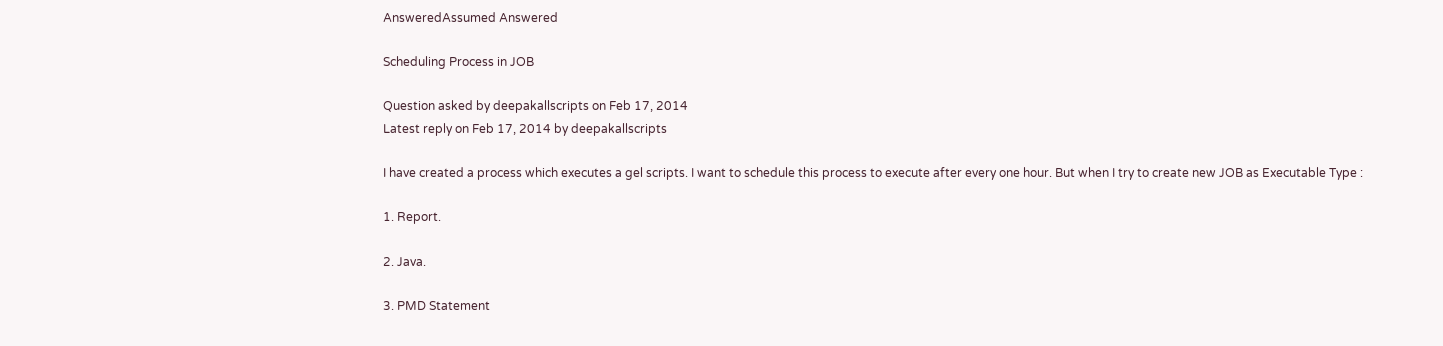AnsweredAssumed Answered

Scheduling Process in JOB

Question asked by deepakallscripts on Feb 17, 2014
Latest reply on Feb 17, 2014 by deepakallscripts

I have created a process which executes a gel scripts. I want to schedule this process to execute after every one hour. But when I try to create new JOB as Executable Type :

1. Report.

2. Java.

3. PMD Statement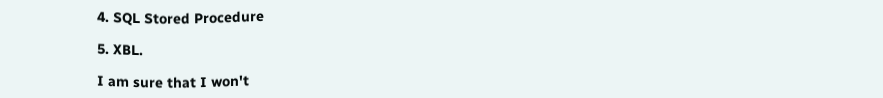4. SQL Stored Procedure

5. XBL.

I am sure that I won't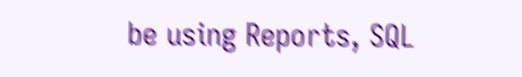be using Reports, SQL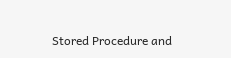Stored Procedure and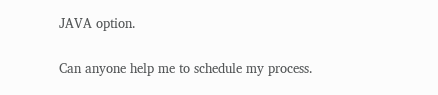JAVA option.

Can anyone help me to schedule my process.